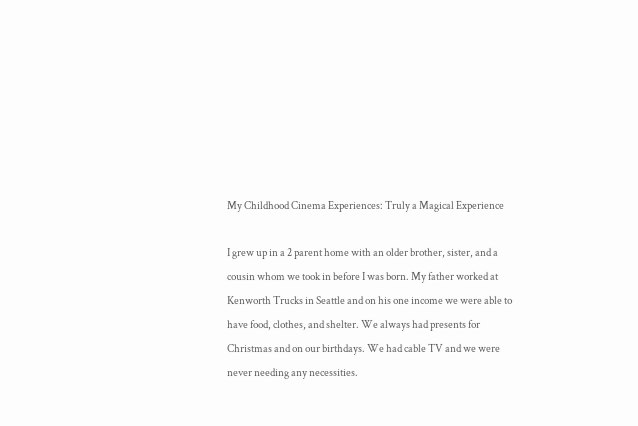My Childhood Cinema Experiences: Truly a Magical Experience

I grew up in a 2 parent home with an older brother, sister, and a cousin whom we took in before I was born. My father worked at Kenworth Trucks in Seattle and on his one income we were able to have food, clothes, and shelter. We always had presents for Christmas and on our birthdays. We had cable TV and we were never needing any necessities.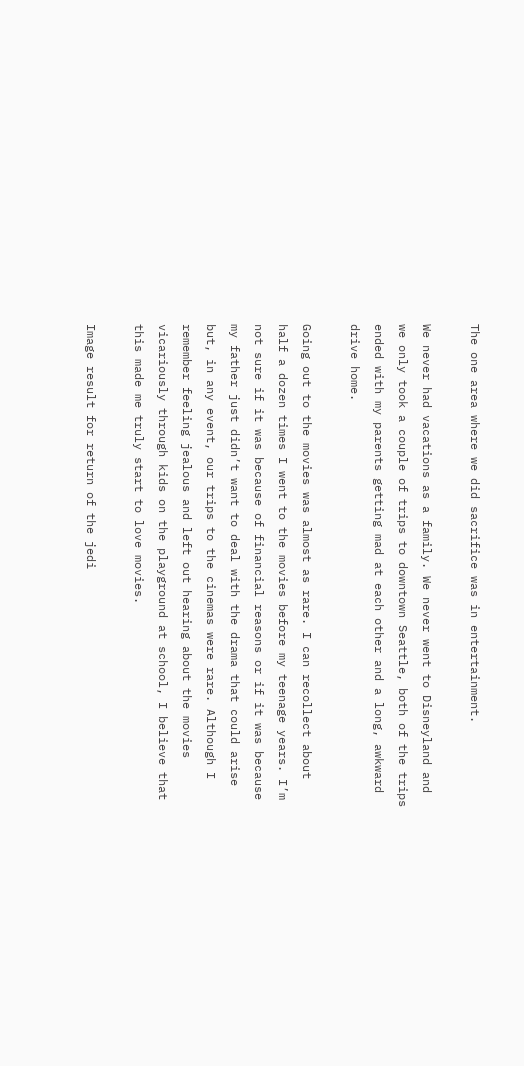The one area where we did sacrifice was in entertainment.

We never had vacations as a family. We never went to Disneyland and we only took a couple of trips to downtown Seattle, both of the trips ended with my parents getting mad at each other and a long, awkward drive home.

Going out to the movies was almost as rare. I can recollect about half a dozen times I went to the movies before my teenage years. I’m not sure if it was because of financial reasons or if it was because my father just didn’t want to deal with the drama that could arise but, in any event, our trips to the cinemas were rare. Although I remember feeling jealous and left out hearing about the movies vicariously through kids on the playground at school, I believe that this made me truly start to love movies.

Image result for return of the jedi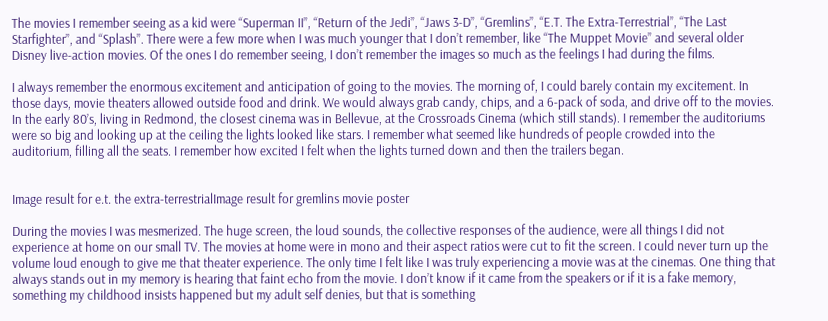The movies I remember seeing as a kid were “Superman II”, “Return of the Jedi”, “Jaws 3-D”, “Gremlins”, “E.T. The Extra-Terrestrial”, “The Last Starfighter”, and “Splash”. There were a few more when I was much younger that I don’t remember, like “The Muppet Movie” and several older Disney live-action movies. Of the ones I do remember seeing, I don’t remember the images so much as the feelings I had during the films.

I always remember the enormous excitement and anticipation of going to the movies. The morning of, I could barely contain my excitement. In those days, movie theaters allowed outside food and drink. We would always grab candy, chips, and a 6-pack of soda, and drive off to the movies. In the early 80’s, living in Redmond, the closest cinema was in Bellevue, at the Crossroads Cinema (which still stands). I remember the auditoriums were so big and looking up at the ceiling the lights looked like stars. I remember what seemed like hundreds of people crowded into the auditorium, filling all the seats. I remember how excited I felt when the lights turned down and then the trailers began.


Image result for e.t. the extra-terrestrialImage result for gremlins movie poster

During the movies I was mesmerized. The huge screen, the loud sounds, the collective responses of the audience, were all things I did not experience at home on our small TV. The movies at home were in mono and their aspect ratios were cut to fit the screen. I could never turn up the volume loud enough to give me that theater experience. The only time I felt like I was truly experiencing a movie was at the cinemas. One thing that always stands out in my memory is hearing that faint echo from the movie. I don’t know if it came from the speakers or if it is a fake memory, something my childhood insists happened but my adult self denies, but that is something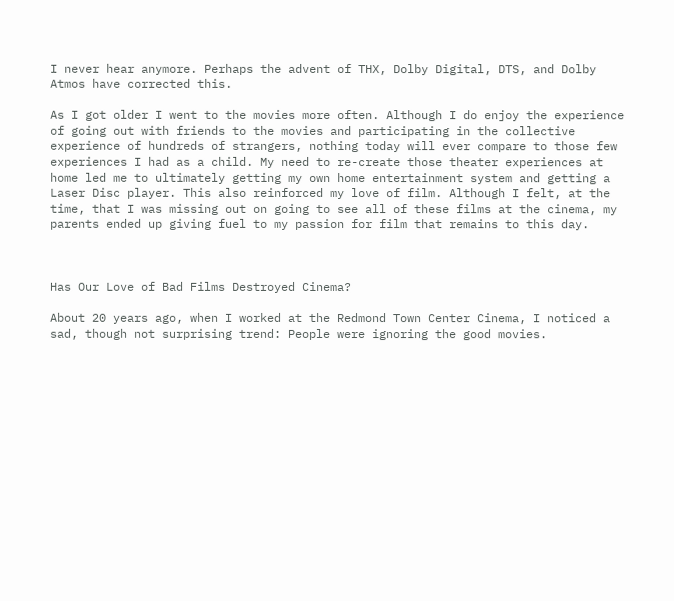I never hear anymore. Perhaps the advent of THX, Dolby Digital, DTS, and Dolby Atmos have corrected this.

As I got older I went to the movies more often. Although I do enjoy the experience of going out with friends to the movies and participating in the collective experience of hundreds of strangers, nothing today will ever compare to those few experiences I had as a child. My need to re-create those theater experiences at home led me to ultimately getting my own home entertainment system and getting a Laser Disc player. This also reinforced my love of film. Although I felt, at the time, that I was missing out on going to see all of these films at the cinema, my parents ended up giving fuel to my passion for film that remains to this day.



Has Our Love of Bad Films Destroyed Cinema?

About 20 years ago, when I worked at the Redmond Town Center Cinema, I noticed a sad, though not surprising trend: People were ignoring the good movies.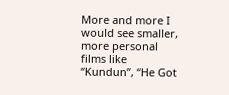More and more I would see smaller, more personal films like “Kundun”, “He Got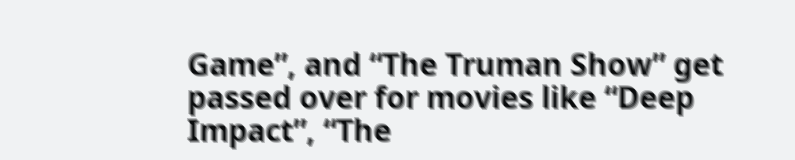Game”, and “The Truman Show” get passed over for movies like “Deep Impact”, “The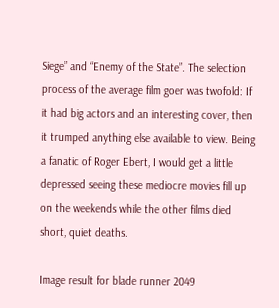Siege” and “Enemy of the State”. The selection process of the average film goer was twofold: If it had big actors and an interesting cover, then it trumped anything else available to view. Being a fanatic of Roger Ebert, I would get a little depressed seeing these mediocre movies fill up on the weekends while the other films died short, quiet deaths.

Image result for blade runner 2049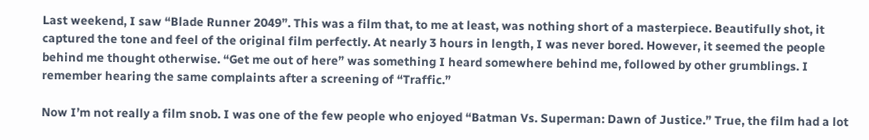Last weekend, I saw “Blade Runner 2049”. This was a film that, to me at least, was nothing short of a masterpiece. Beautifully shot, it captured the tone and feel of the original film perfectly. At nearly 3 hours in length, I was never bored. However, it seemed the people behind me thought otherwise. “Get me out of here” was something I heard somewhere behind me, followed by other grumblings. I remember hearing the same complaints after a screening of “Traffic.”

Now I’m not really a film snob. I was one of the few people who enjoyed “Batman Vs. Superman: Dawn of Justice.” True, the film had a lot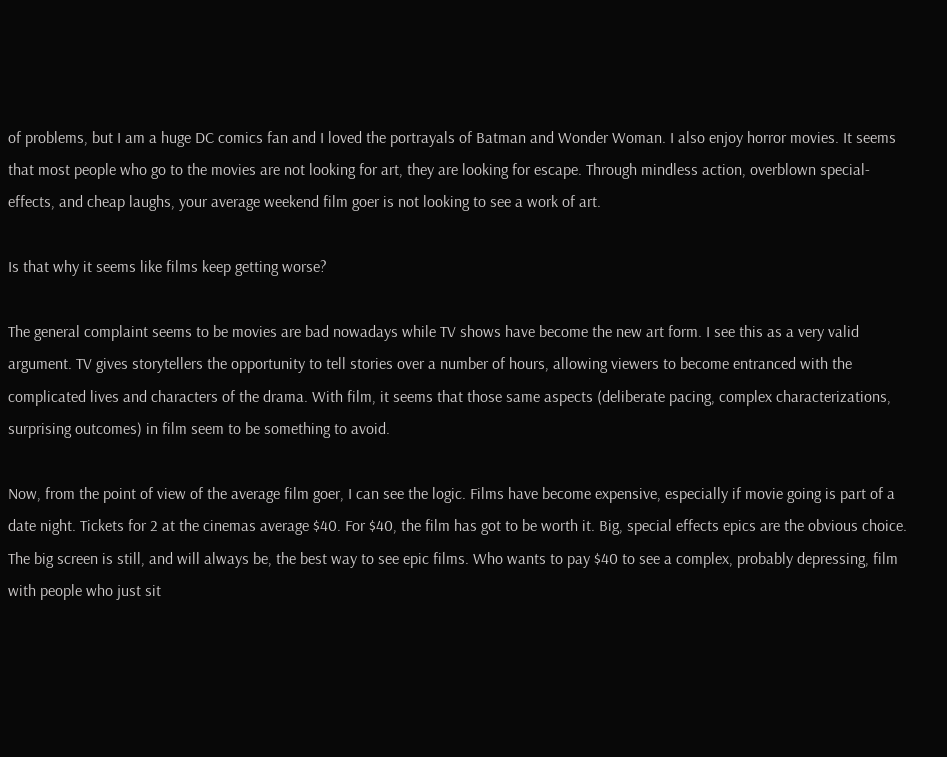of problems, but I am a huge DC comics fan and I loved the portrayals of Batman and Wonder Woman. I also enjoy horror movies. It seems that most people who go to the movies are not looking for art, they are looking for escape. Through mindless action, overblown special-effects, and cheap laughs, your average weekend film goer is not looking to see a work of art.

Is that why it seems like films keep getting worse?

The general complaint seems to be movies are bad nowadays while TV shows have become the new art form. I see this as a very valid argument. TV gives storytellers the opportunity to tell stories over a number of hours, allowing viewers to become entranced with the complicated lives and characters of the drama. With film, it seems that those same aspects (deliberate pacing, complex characterizations, surprising outcomes) in film seem to be something to avoid.

Now, from the point of view of the average film goer, I can see the logic. Films have become expensive, especially if movie going is part of a date night. Tickets for 2 at the cinemas average $40. For $40, the film has got to be worth it. Big, special effects epics are the obvious choice. The big screen is still, and will always be, the best way to see epic films. Who wants to pay $40 to see a complex, probably depressing, film with people who just sit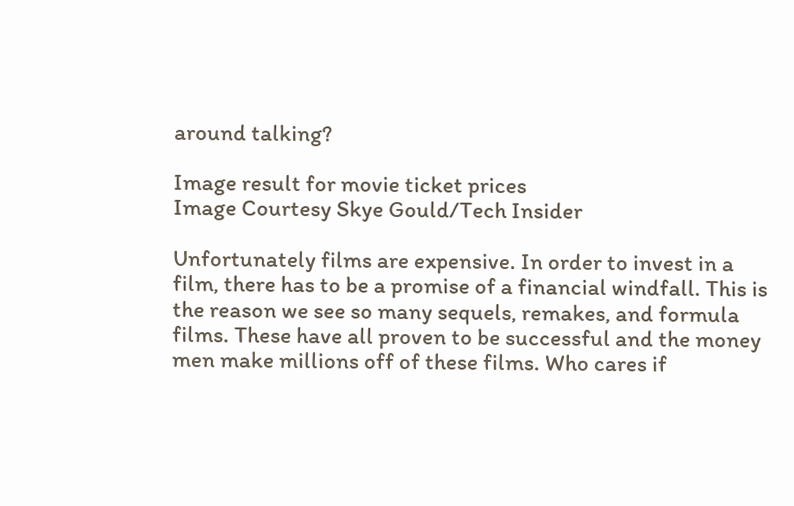around talking?

Image result for movie ticket prices
Image Courtesy Skye Gould/Tech Insider

Unfortunately films are expensive. In order to invest in a film, there has to be a promise of a financial windfall. This is the reason we see so many sequels, remakes, and formula films. These have all proven to be successful and the money men make millions off of these films. Who cares if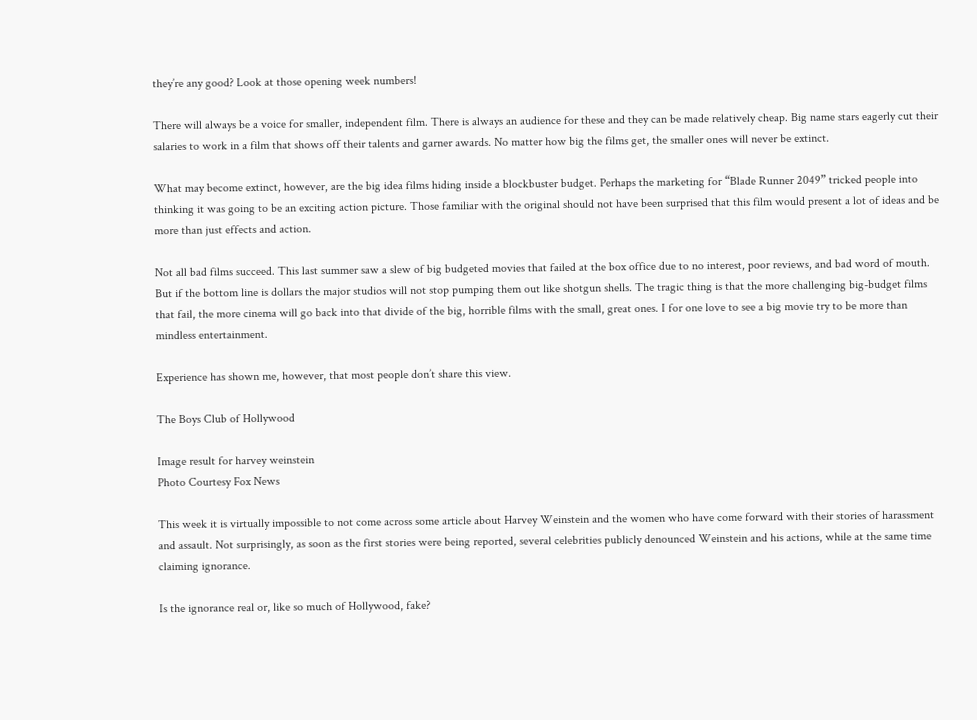they’re any good? Look at those opening week numbers!

There will always be a voice for smaller, independent film. There is always an audience for these and they can be made relatively cheap. Big name stars eagerly cut their salaries to work in a film that shows off their talents and garner awards. No matter how big the films get, the smaller ones will never be extinct.

What may become extinct, however, are the big idea films hiding inside a blockbuster budget. Perhaps the marketing for “Blade Runner 2049” tricked people into thinking it was going to be an exciting action picture. Those familiar with the original should not have been surprised that this film would present a lot of ideas and be more than just effects and action.

Not all bad films succeed. This last summer saw a slew of big budgeted movies that failed at the box office due to no interest, poor reviews, and bad word of mouth. But if the bottom line is dollars the major studios will not stop pumping them out like shotgun shells. The tragic thing is that the more challenging big-budget films that fail, the more cinema will go back into that divide of the big, horrible films with the small, great ones. I for one love to see a big movie try to be more than mindless entertainment.

Experience has shown me, however, that most people don’t share this view.

The Boys Club of Hollywood

Image result for harvey weinstein
Photo Courtesy Fox News

This week it is virtually impossible to not come across some article about Harvey Weinstein and the women who have come forward with their stories of harassment and assault. Not surprisingly, as soon as the first stories were being reported, several celebrities publicly denounced Weinstein and his actions, while at the same time claiming ignorance.

Is the ignorance real or, like so much of Hollywood, fake?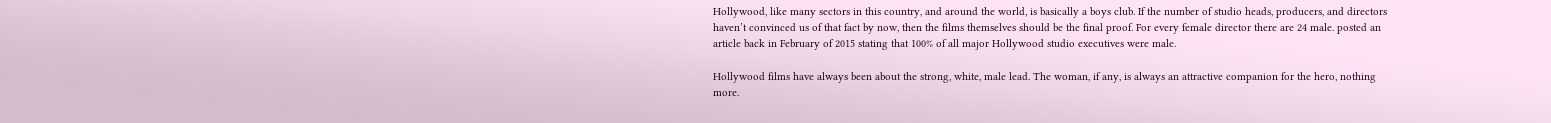Hollywood, like many sectors in this country, and around the world, is basically a boys club. If the number of studio heads, producers, and directors haven’t convinced us of that fact by now, then the films themselves should be the final proof. For every female director there are 24 male. posted an article back in February of 2015 stating that 100% of all major Hollywood studio executives were male.

Hollywood films have always been about the strong, white, male lead. The woman, if any, is always an attractive companion for the hero, nothing more.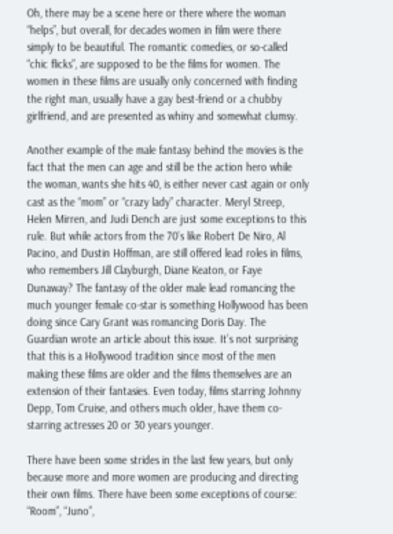Oh, there may be a scene here or there where the woman “helps”, but overall, for decades women in film were there simply to be beautiful. The romantic comedies, or so-called “chic flicks”, are supposed to be the films for women. The women in these films are usually only concerned with finding the right man, usually have a gay best-friend or a chubby girlfriend, and are presented as whiny and somewhat clumsy.

Another example of the male fantasy behind the movies is the fact that the men can age and still be the action hero while the woman, wants she hits 40, is either never cast again or only cast as the “mom” or “crazy lady” character. Meryl Streep, Helen Mirren, and Judi Dench are just some exceptions to this rule. But while actors from the 70’s like Robert De Niro, Al Pacino, and Dustin Hoffman, are still offered lead roles in films, who remembers Jill Clayburgh, Diane Keaton, or Faye Dunaway? The fantasy of the older male lead romancing the much younger female co-star is something Hollywood has been doing since Cary Grant was romancing Doris Day. The Guardian wrote an article about this issue. It’s not surprising that this is a Hollywood tradition since most of the men making these films are older and the films themselves are an extension of their fantasies. Even today, films starring Johnny Depp, Tom Cruise, and others much older, have them co-starring actresses 20 or 30 years younger.

There have been some strides in the last few years, but only because more and more women are producing and directing their own films. There have been some exceptions of course: “Room”, “Juno”,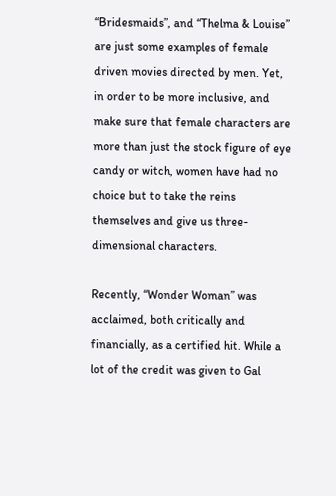“Bridesmaids”, and “Thelma & Louise” are just some examples of female driven movies directed by men. Yet, in order to be more inclusive, and make sure that female characters are more than just the stock figure of eye candy or witch, women have had no choice but to take the reins themselves and give us three-dimensional characters.

Recently, “Wonder Woman” was acclaimed, both critically and financially, as a certified hit. While a lot of the credit was given to Gal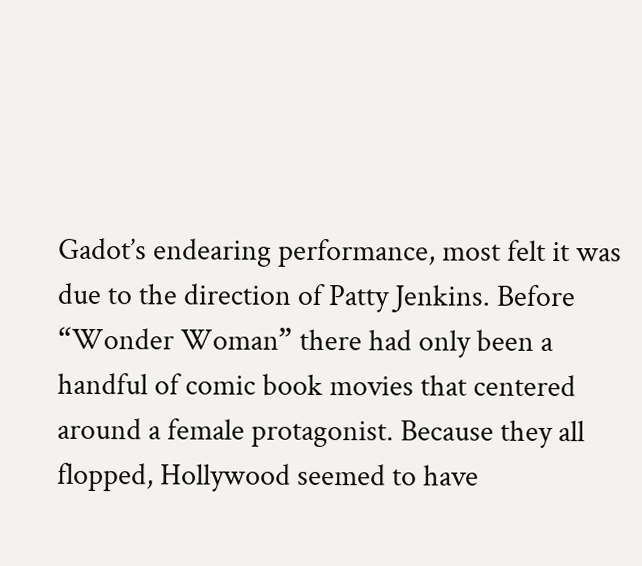Gadot’s endearing performance, most felt it was due to the direction of Patty Jenkins. Before “Wonder Woman” there had only been a handful of comic book movies that centered around a female protagonist. Because they all flopped, Hollywood seemed to have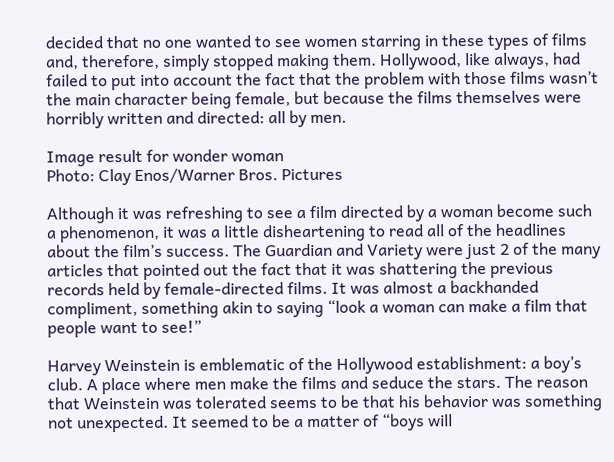decided that no one wanted to see women starring in these types of films and, therefore, simply stopped making them. Hollywood, like always, had failed to put into account the fact that the problem with those films wasn’t the main character being female, but because the films themselves were horribly written and directed: all by men.

Image result for wonder woman
Photo: Clay Enos/Warner Bros. Pictures

Although it was refreshing to see a film directed by a woman become such a phenomenon, it was a little disheartening to read all of the headlines about the film’s success. The Guardian and Variety were just 2 of the many articles that pointed out the fact that it was shattering the previous records held by female-directed films. It was almost a backhanded compliment, something akin to saying “look a woman can make a film that people want to see!”

Harvey Weinstein is emblematic of the Hollywood establishment: a boy’s club. A place where men make the films and seduce the stars. The reason that Weinstein was tolerated seems to be that his behavior was something not unexpected. It seemed to be a matter of “boys will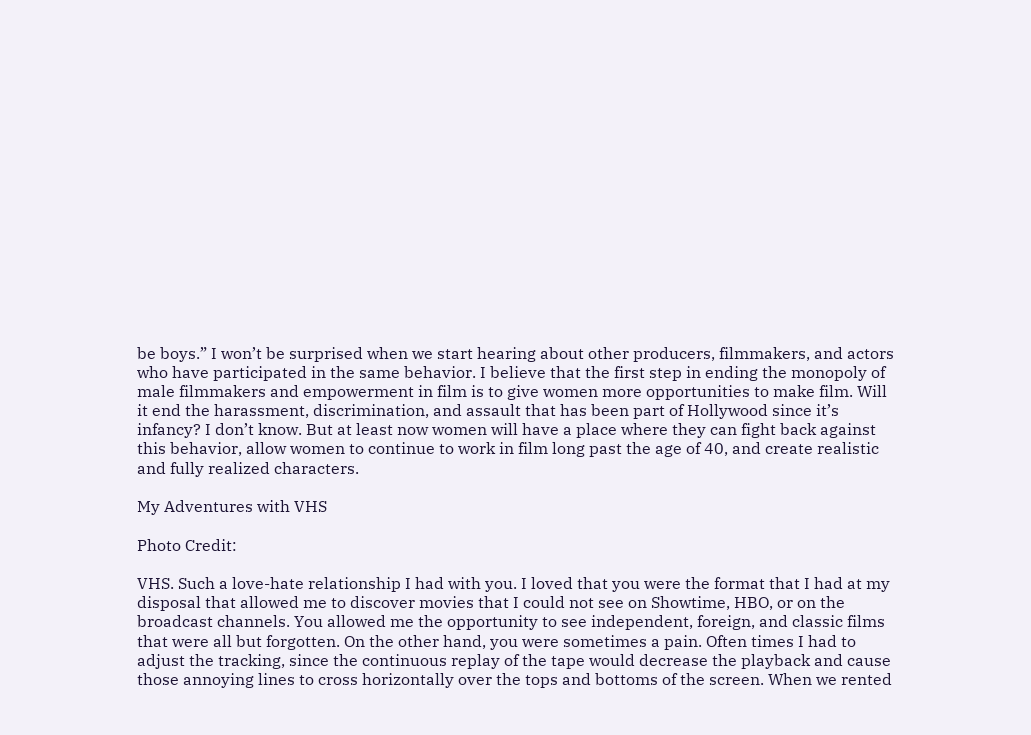be boys.” I won’t be surprised when we start hearing about other producers, filmmakers, and actors who have participated in the same behavior. I believe that the first step in ending the monopoly of male filmmakers and empowerment in film is to give women more opportunities to make film. Will it end the harassment, discrimination, and assault that has been part of Hollywood since it’s infancy? I don’t know. But at least now women will have a place where they can fight back against this behavior, allow women to continue to work in film long past the age of 40, and create realistic and fully realized characters.

My Adventures with VHS

Photo Credit:

VHS. Such a love-hate relationship I had with you. I loved that you were the format that I had at my disposal that allowed me to discover movies that I could not see on Showtime, HBO, or on the broadcast channels. You allowed me the opportunity to see independent, foreign, and classic films that were all but forgotten. On the other hand, you were sometimes a pain. Often times I had to adjust the tracking, since the continuous replay of the tape would decrease the playback and cause those annoying lines to cross horizontally over the tops and bottoms of the screen. When we rented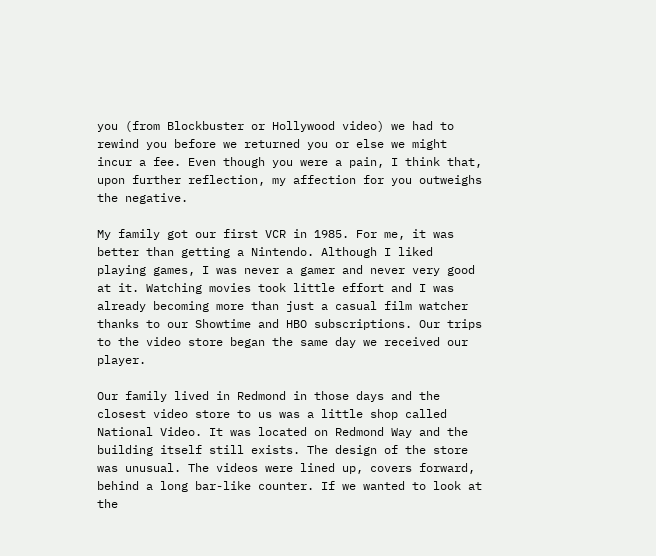you (from Blockbuster or Hollywood video) we had to rewind you before we returned you or else we might incur a fee. Even though you were a pain, I think that, upon further reflection, my affection for you outweighs the negative.

My family got our first VCR in 1985. For me, it was better than getting a Nintendo. Although I liked playing games, I was never a gamer and never very good at it. Watching movies took little effort and I was already becoming more than just a casual film watcher thanks to our Showtime and HBO subscriptions. Our trips to the video store began the same day we received our player.

Our family lived in Redmond in those days and the closest video store to us was a little shop called National Video. It was located on Redmond Way and the building itself still exists. The design of the store was unusual. The videos were lined up, covers forward, behind a long bar-like counter. If we wanted to look at the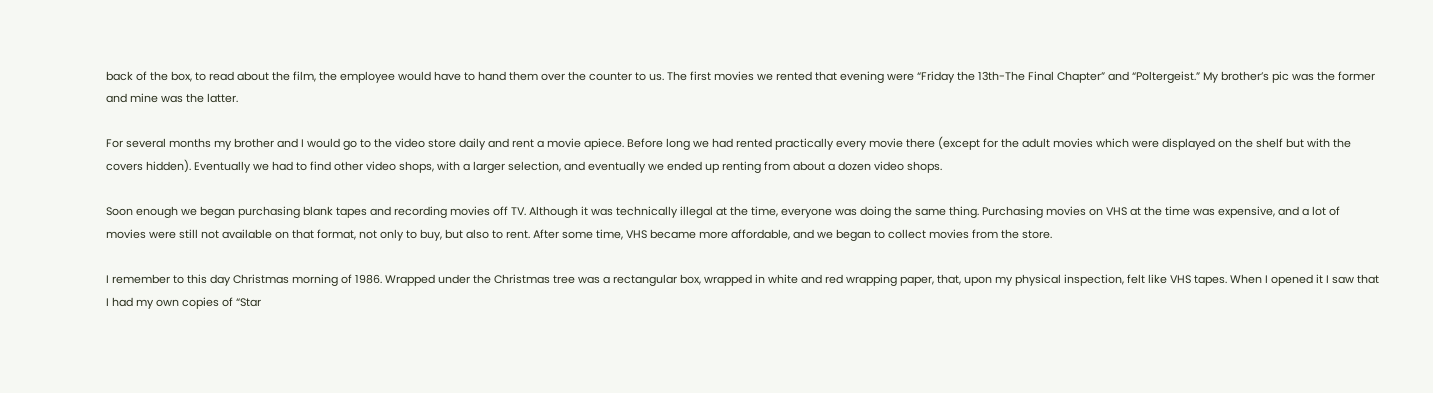back of the box, to read about the film, the employee would have to hand them over the counter to us. The first movies we rented that evening were “Friday the 13th-The Final Chapter” and “Poltergeist.” My brother’s pic was the former and mine was the latter.

For several months my brother and I would go to the video store daily and rent a movie apiece. Before long we had rented practically every movie there (except for the adult movies which were displayed on the shelf but with the covers hidden). Eventually we had to find other video shops, with a larger selection, and eventually we ended up renting from about a dozen video shops.

Soon enough we began purchasing blank tapes and recording movies off TV. Although it was technically illegal at the time, everyone was doing the same thing. Purchasing movies on VHS at the time was expensive, and a lot of movies were still not available on that format, not only to buy, but also to rent. After some time, VHS became more affordable, and we began to collect movies from the store.

I remember to this day Christmas morning of 1986. Wrapped under the Christmas tree was a rectangular box, wrapped in white and red wrapping paper, that, upon my physical inspection, felt like VHS tapes. When I opened it I saw that I had my own copies of “Star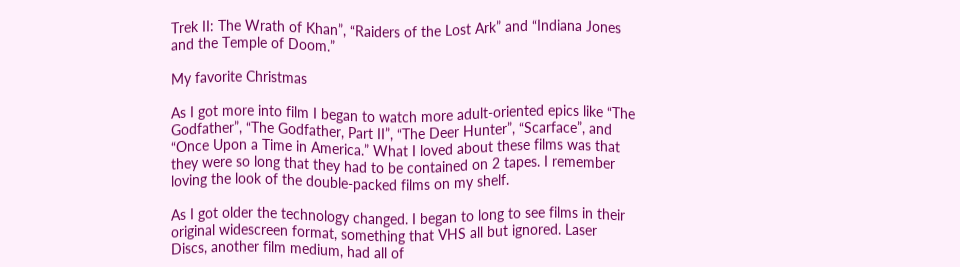Trek II: The Wrath of Khan”, “Raiders of the Lost Ark” and “Indiana Jones and the Temple of Doom.”

My favorite Christmas

As I got more into film I began to watch more adult-oriented epics like “The Godfather”, “The Godfather, Part II”, “The Deer Hunter”, “Scarface”, and “Once Upon a Time in America.” What I loved about these films was that they were so long that they had to be contained on 2 tapes. I remember loving the look of the double-packed films on my shelf.

As I got older the technology changed. I began to long to see films in their original widescreen format, something that VHS all but ignored. Laser Discs, another film medium, had all of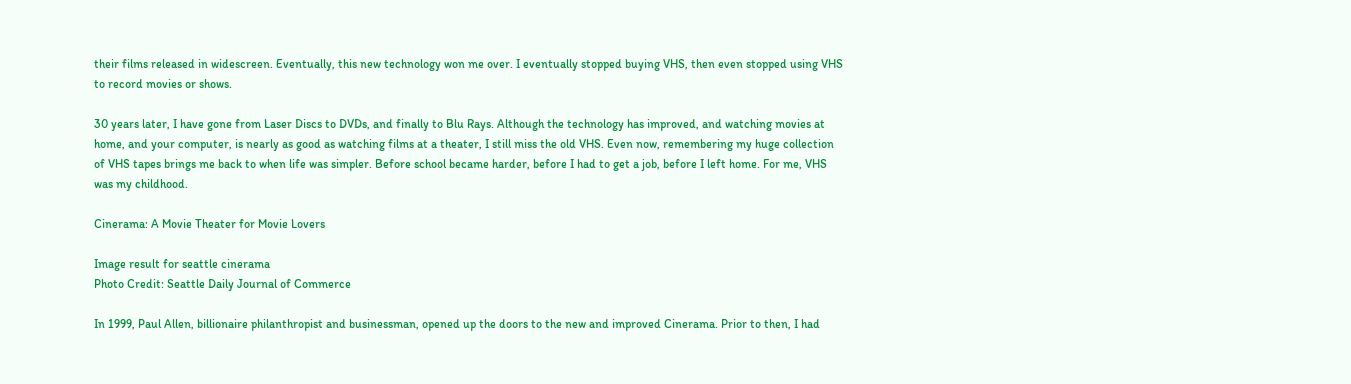their films released in widescreen. Eventually, this new technology won me over. I eventually stopped buying VHS, then even stopped using VHS to record movies or shows.

30 years later, I have gone from Laser Discs to DVDs, and finally to Blu Rays. Although the technology has improved, and watching movies at home, and your computer, is nearly as good as watching films at a theater, I still miss the old VHS. Even now, remembering my huge collection of VHS tapes brings me back to when life was simpler. Before school became harder, before I had to get a job, before I left home. For me, VHS was my childhood.

Cinerama: A Movie Theater for Movie Lovers

Image result for seattle cinerama
Photo Credit: Seattle Daily Journal of Commerce

In 1999, Paul Allen, billionaire philanthropist and businessman, opened up the doors to the new and improved Cinerama. Prior to then, I had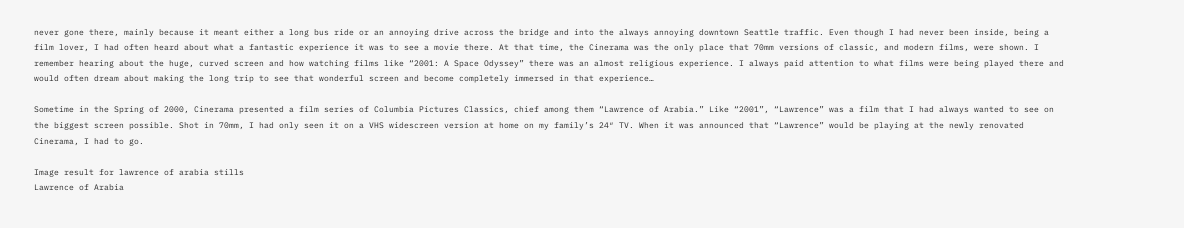never gone there, mainly because it meant either a long bus ride or an annoying drive across the bridge and into the always annoying downtown Seattle traffic. Even though I had never been inside, being a film lover, I had often heard about what a fantastic experience it was to see a movie there. At that time, the Cinerama was the only place that 70mm versions of classic, and modern films, were shown. I remember hearing about the huge, curved screen and how watching films like “2001: A Space Odyssey” there was an almost religious experience. I always paid attention to what films were being played there and would often dream about making the long trip to see that wonderful screen and become completely immersed in that experience…

Sometime in the Spring of 2000, Cinerama presented a film series of Columbia Pictures Classics, chief among them “Lawrence of Arabia.” Like “2001”, “Lawrence” was a film that I had always wanted to see on the biggest screen possible. Shot in 70mm, I had only seen it on a VHS widescreen version at home on my family’s 24″ TV. When it was announced that “Lawrence” would be playing at the newly renovated Cinerama, I had to go.

Image result for lawrence of arabia stills
Lawrence of Arabia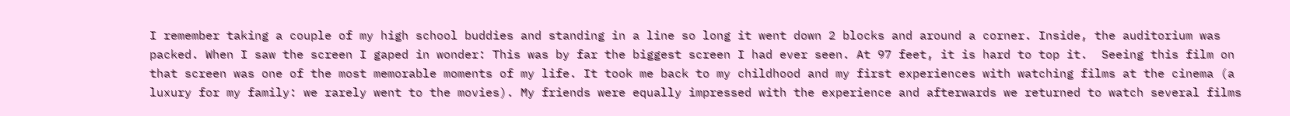I remember taking a couple of my high school buddies and standing in a line so long it went down 2 blocks and around a corner. Inside, the auditorium was packed. When I saw the screen I gaped in wonder: This was by far the biggest screen I had ever seen. At 97 feet, it is hard to top it.  Seeing this film on that screen was one of the most memorable moments of my life. It took me back to my childhood and my first experiences with watching films at the cinema (a luxury for my family: we rarely went to the movies). My friends were equally impressed with the experience and afterwards we returned to watch several films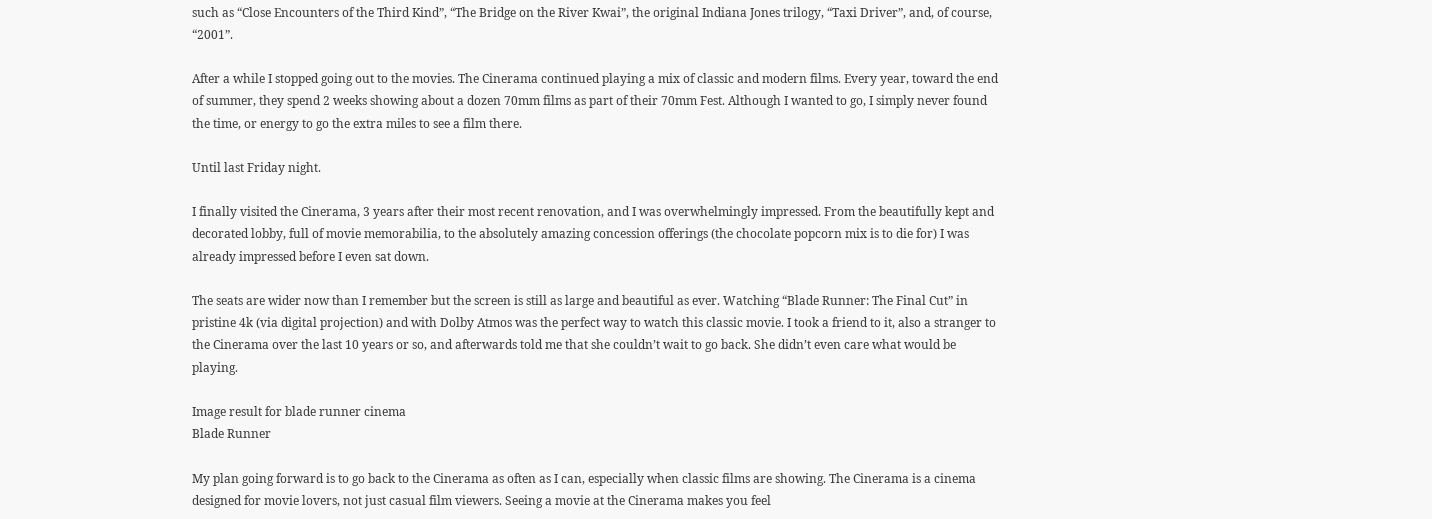such as “Close Encounters of the Third Kind”, “The Bridge on the River Kwai”, the original Indiana Jones trilogy, “Taxi Driver”, and, of course, “2001”.

After a while I stopped going out to the movies. The Cinerama continued playing a mix of classic and modern films. Every year, toward the end of summer, they spend 2 weeks showing about a dozen 70mm films as part of their 70mm Fest. Although I wanted to go, I simply never found the time, or energy to go the extra miles to see a film there.

Until last Friday night.

I finally visited the Cinerama, 3 years after their most recent renovation, and I was overwhelmingly impressed. From the beautifully kept and decorated lobby, full of movie memorabilia, to the absolutely amazing concession offerings (the chocolate popcorn mix is to die for) I was already impressed before I even sat down.

The seats are wider now than I remember but the screen is still as large and beautiful as ever. Watching “Blade Runner: The Final Cut” in pristine 4k (via digital projection) and with Dolby Atmos was the perfect way to watch this classic movie. I took a friend to it, also a stranger to the Cinerama over the last 10 years or so, and afterwards told me that she couldn’t wait to go back. She didn’t even care what would be playing.

Image result for blade runner cinema
Blade Runner

My plan going forward is to go back to the Cinerama as often as I can, especially when classic films are showing. The Cinerama is a cinema designed for movie lovers, not just casual film viewers. Seeing a movie at the Cinerama makes you feel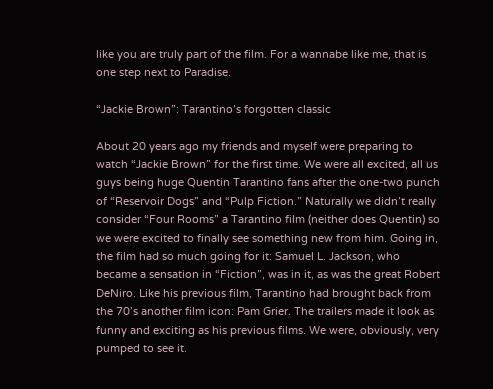like you are truly part of the film. For a wannabe like me, that is one step next to Paradise.

“Jackie Brown”: Tarantino’s forgotten classic

About 20 years ago my friends and myself were preparing to watch “Jackie Brown” for the first time. We were all excited, all us guys being huge Quentin Tarantino fans after the one-two punch of “Reservoir Dogs” and “Pulp Fiction.” Naturally we didn’t really consider “Four Rooms” a Tarantino film (neither does Quentin) so we were excited to finally see something new from him. Going in, the film had so much going for it: Samuel L. Jackson, who became a sensation in “Fiction”, was in it, as was the great Robert DeNiro. Like his previous film, Tarantino had brought back from the 70’s another film icon: Pam Grier. The trailers made it look as funny and exciting as his previous films. We were, obviously, very pumped to see it.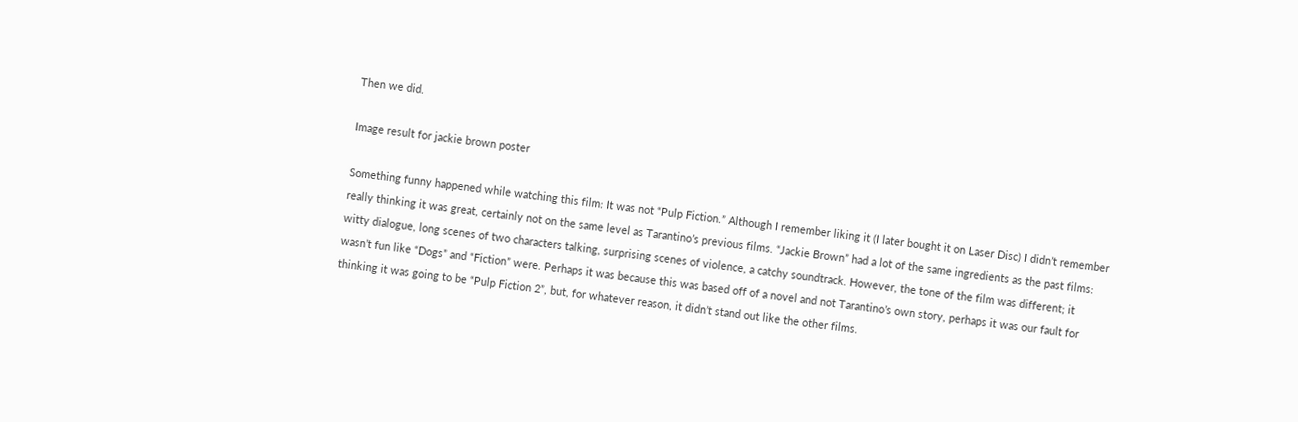Then we did.

Image result for jackie brown poster

Something funny happened while watching this film: It was not “Pulp Fiction.” Although I remember liking it (I later bought it on Laser Disc) I didn’t remember really thinking it was great, certainly not on the same level as Tarantino’s previous films. “Jackie Brown” had a lot of the same ingredients as the past films: witty dialogue, long scenes of two characters talking, surprising scenes of violence, a catchy soundtrack. However, the tone of the film was different; it wasn’t fun like “Dogs” and “Fiction” were. Perhaps it was because this was based off of a novel and not Tarantino’s own story, perhaps it was our fault for thinking it was going to be “Pulp Fiction 2”, but, for whatever reason, it didn’t stand out like the other films.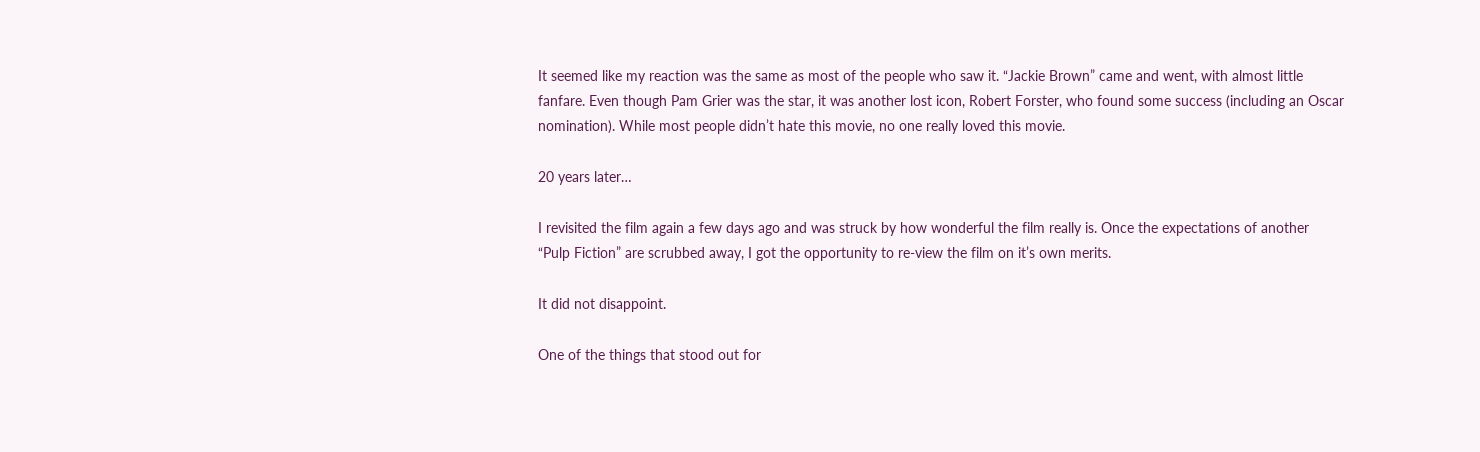It seemed like my reaction was the same as most of the people who saw it. “Jackie Brown” came and went, with almost little fanfare. Even though Pam Grier was the star, it was another lost icon, Robert Forster, who found some success (including an Oscar nomination). While most people didn’t hate this movie, no one really loved this movie.

20 years later…

I revisited the film again a few days ago and was struck by how wonderful the film really is. Once the expectations of another “Pulp Fiction” are scrubbed away, I got the opportunity to re-view the film on it’s own merits.

It did not disappoint.

One of the things that stood out for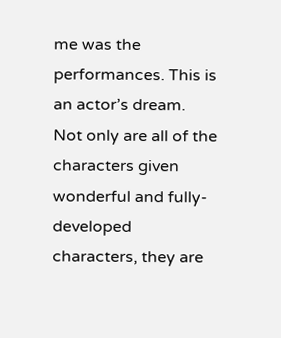me was the performances. This is an actor’s dream. Not only are all of the characters given wonderful and fully-developed characters, they are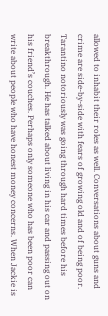allowed to inhabit their roles as well. Conversations about guns and crime are side-by-side with fears of growing old and of being poor. Tarantino notoriously was going through hard times before his breakthrough. He has talked about living in his car and passing out on his friend’s couches. Perhaps only someone who has been poor can write about people who have honest money concerns. When Jackie is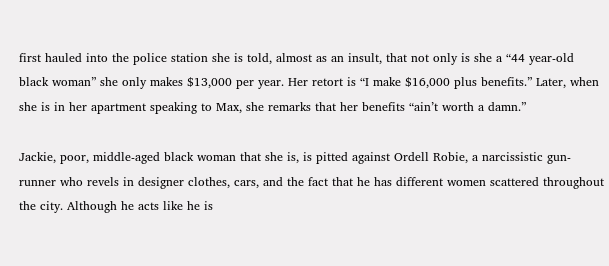first hauled into the police station she is told, almost as an insult, that not only is she a “44 year-old black woman” she only makes $13,000 per year. Her retort is “I make $16,000 plus benefits.” Later, when she is in her apartment speaking to Max, she remarks that her benefits “ain’t worth a damn.”

Jackie, poor, middle-aged black woman that she is, is pitted against Ordell Robie, a narcissistic gun-runner who revels in designer clothes, cars, and the fact that he has different women scattered throughout the city. Although he acts like he is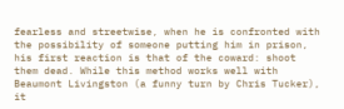fearless and streetwise, when he is confronted with the possibility of someone putting him in prison, his first reaction is that of the coward: shoot them dead. While this method works well with Beaumont Livingston (a funny turn by Chris Tucker), it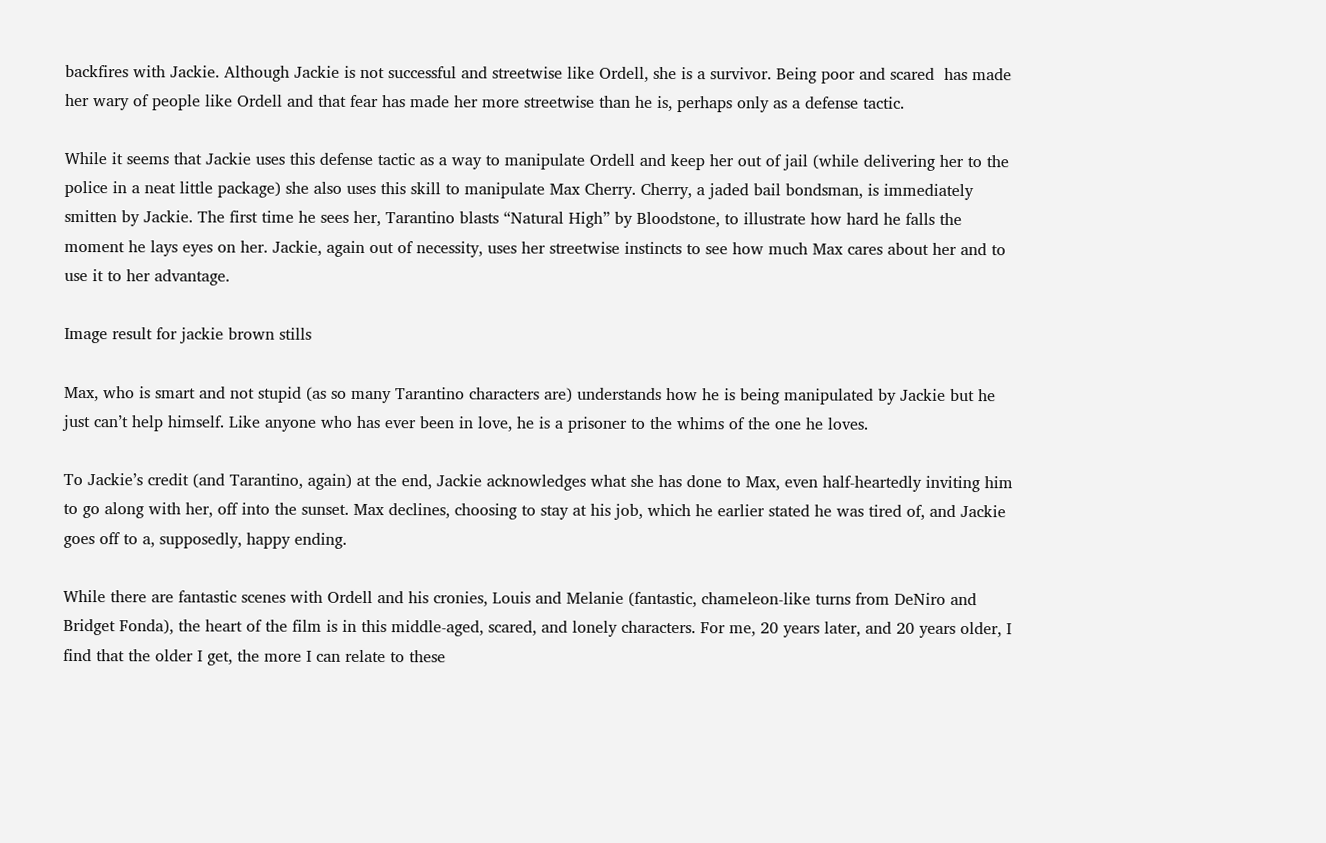backfires with Jackie. Although Jackie is not successful and streetwise like Ordell, she is a survivor. Being poor and scared  has made her wary of people like Ordell and that fear has made her more streetwise than he is, perhaps only as a defense tactic.

While it seems that Jackie uses this defense tactic as a way to manipulate Ordell and keep her out of jail (while delivering her to the police in a neat little package) she also uses this skill to manipulate Max Cherry. Cherry, a jaded bail bondsman, is immediately smitten by Jackie. The first time he sees her, Tarantino blasts “Natural High” by Bloodstone, to illustrate how hard he falls the moment he lays eyes on her. Jackie, again out of necessity, uses her streetwise instincts to see how much Max cares about her and to use it to her advantage.

Image result for jackie brown stills

Max, who is smart and not stupid (as so many Tarantino characters are) understands how he is being manipulated by Jackie but he just can’t help himself. Like anyone who has ever been in love, he is a prisoner to the whims of the one he loves.

To Jackie’s credit (and Tarantino, again) at the end, Jackie acknowledges what she has done to Max, even half-heartedly inviting him to go along with her, off into the sunset. Max declines, choosing to stay at his job, which he earlier stated he was tired of, and Jackie goes off to a, supposedly, happy ending.

While there are fantastic scenes with Ordell and his cronies, Louis and Melanie (fantastic, chameleon-like turns from DeNiro and Bridget Fonda), the heart of the film is in this middle-aged, scared, and lonely characters. For me, 20 years later, and 20 years older, I find that the older I get, the more I can relate to these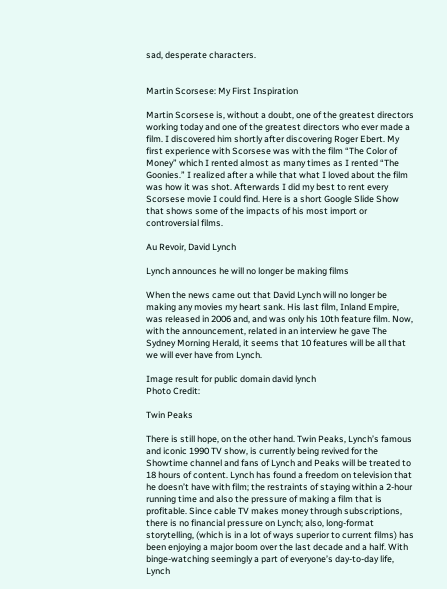sad, desperate characters.


Martin Scorsese: My First Inspiration

Martin Scorsese is, without a doubt, one of the greatest directors working today and one of the greatest directors who ever made a film. I discovered him shortly after discovering Roger Ebert. My first experience with Scorsese was with the film “The Color of Money” which I rented almost as many times as I rented “The Goonies.” I realized after a while that what I loved about the film was how it was shot. Afterwards I did my best to rent every Scorsese movie I could find. Here is a short Google Slide Show that shows some of the impacts of his most import or controversial films.

Au Revoir, David Lynch

Lynch announces he will no longer be making films

When the news came out that David Lynch will no longer be making any movies my heart sank. His last film, Inland Empire, was released in 2006 and, and was only his 10th feature film. Now, with the announcement, related in an interview he gave The Sydney Morning Herald, it seems that 10 features will be all that we will ever have from Lynch.

Image result for public domain david lynch
Photo Credit:

Twin Peaks

There is still hope, on the other hand. Twin Peaks, Lynch’s famous and iconic 1990 TV show, is currently being revived for the Showtime channel and fans of Lynch and Peaks will be treated to 18 hours of content. Lynch has found a freedom on television that he doesn’t have with film; the restraints of staying within a 2-hour running time and also the pressure of making a film that is profitable. Since cable TV makes money through subscriptions, there is no financial pressure on Lynch; also, long-format storytelling, (which is in a lot of ways superior to current films) has been enjoying a major boom over the last decade and a half. With binge-watching seemingly a part of everyone’s day-to-day life, Lynch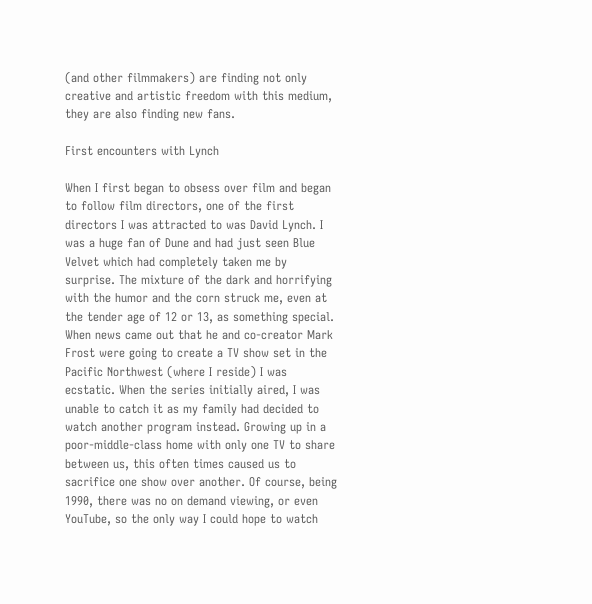(and other filmmakers) are finding not only creative and artistic freedom with this medium, they are also finding new fans.

First encounters with Lynch

When I first began to obsess over film and began to follow film directors, one of the first directors I was attracted to was David Lynch. I was a huge fan of Dune and had just seen Blue Velvet which had completely taken me by surprise. The mixture of the dark and horrifying with the humor and the corn struck me, even at the tender age of 12 or 13, as something special. When news came out that he and co-creator Mark Frost were going to create a TV show set in the Pacific Northwest (where I reside) I was ecstatic. When the series initially aired, I was unable to catch it as my family had decided to watch another program instead. Growing up in a poor-middle-class home with only one TV to share between us, this often times caused us to sacrifice one show over another. Of course, being 1990, there was no on demand viewing, or even YouTube, so the only way I could hope to watch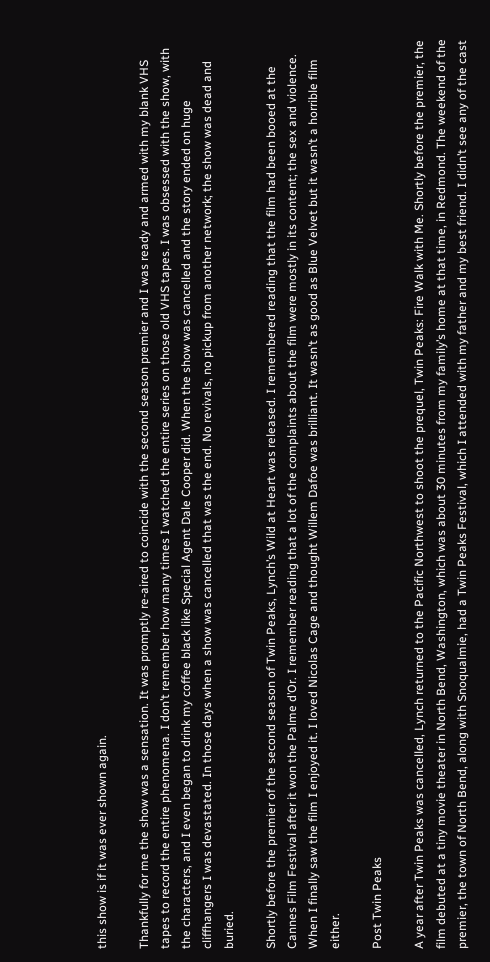this show is if it was ever shown again.

Thankfully for me the show was a sensation. It was promptly re-aired to coincide with the second season premier and I was ready and armed with my blank VHS tapes to record the entire phenomena. I don’t remember how many times I watched the entire series on those old VHS tapes. I was obsessed with the show, with the characters, and I even began to drink my coffee black like Special Agent Dale Cooper did. When the show was cancelled and the story ended on huge cliffhangers I was devastated. In those days when a show was cancelled that was the end. No revivals, no pickup from another network; the show was dead and buried.

Shortly before the premier of the second season of Twin Peaks, Lynch’s Wild at Heart was released. I remembered reading that the film had been booed at the Cannes Film Festival after it won the Palme d’Or. I remember reading that a lot of the complaints about the film were mostly in its content; the sex and violence. When I finally saw the film I enjoyed it. I loved Nicolas Cage and thought Willem Dafoe was brilliant. It wasn’t as good as Blue Velvet but it wasn’t a horrible film either.

Post Twin Peaks

A year after Twin Peaks was cancelled, Lynch returned to the Pacific Northwest to shoot the prequel, Twin Peaks: Fire Walk with Me. Shortly before the premier, the film debuted at a tiny movie theater in North Bend, Washington, which was about 30 minutes from my family’s home at that time, in Redmond. The weekend of the premier, the town of North Bend, along with Snoqualmie, had a Twin Peaks Festival, which I attended with my father and my best friend. I didn’t see any of the cast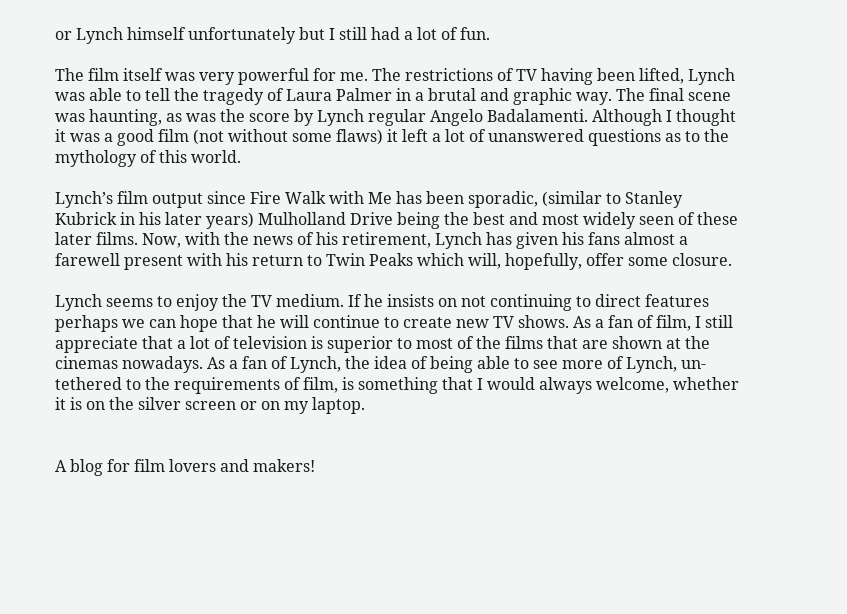or Lynch himself unfortunately but I still had a lot of fun.

The film itself was very powerful for me. The restrictions of TV having been lifted, Lynch was able to tell the tragedy of Laura Palmer in a brutal and graphic way. The final scene was haunting, as was the score by Lynch regular Angelo Badalamenti. Although I thought it was a good film (not without some flaws) it left a lot of unanswered questions as to the mythology of this world.

Lynch’s film output since Fire Walk with Me has been sporadic, (similar to Stanley Kubrick in his later years) Mulholland Drive being the best and most widely seen of these later films. Now, with the news of his retirement, Lynch has given his fans almost a farewell present with his return to Twin Peaks which will, hopefully, offer some closure.

Lynch seems to enjoy the TV medium. If he insists on not continuing to direct features perhaps we can hope that he will continue to create new TV shows. As a fan of film, I still appreciate that a lot of television is superior to most of the films that are shown at the cinemas nowadays. As a fan of Lynch, the idea of being able to see more of Lynch, un-tethered to the requirements of film, is something that I would always welcome, whether it is on the silver screen or on my laptop.


A blog for film lovers and makers!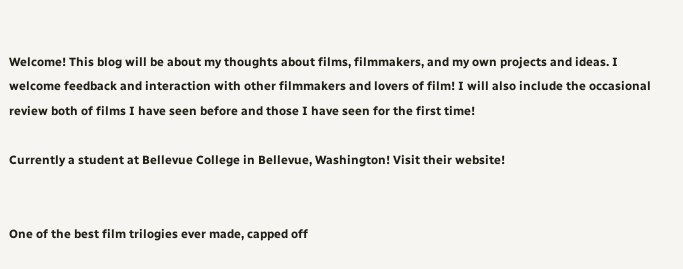Welcome! This blog will be about my thoughts about films, filmmakers, and my own projects and ideas. I welcome feedback and interaction with other filmmakers and lovers of film! I will also include the occasional review both of films I have seen before and those I have seen for the first time!

Currently a student at Bellevue College in Bellevue, Washington! Visit their website!


One of the best film trilogies ever made, capped off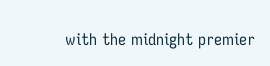with the midnight premier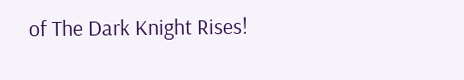of The Dark Knight Rises!